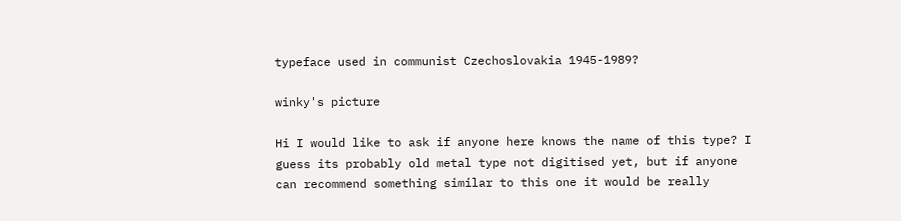typeface used in communist Czechoslovakia 1945-1989?

winky's picture

Hi I would like to ask if anyone here knows the name of this type? I guess its probably old metal type not digitised yet, but if anyone can recommend something similar to this one it would be really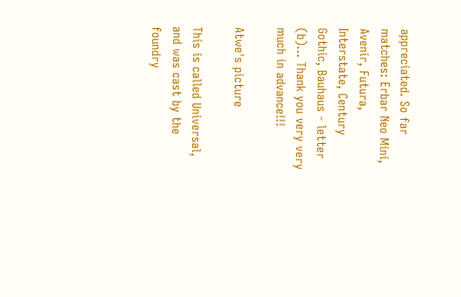appreciated. So far matches: Erbar Neo Mini, Avenir, Futura, Interstate, Century Gothic, Bauhaus - letter (b)... Thank you very very much in advance!!!

Atwe's picture

This is called Universal, and was cast by the foundry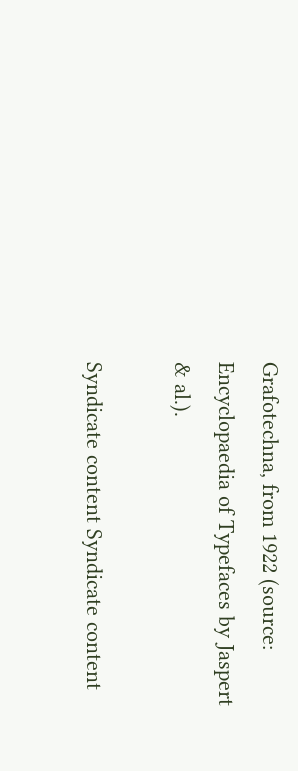Grafotechna, from 1922 (source: Encyclopaedia of Typefaces by Jaspert & al.).

Syndicate content Syndicate content